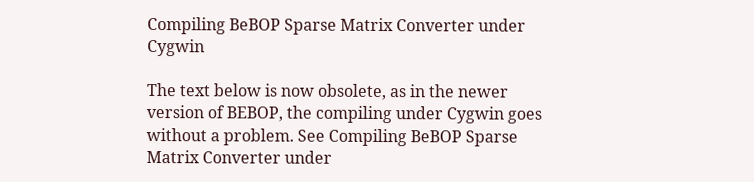Compiling BeBOP Sparse Matrix Converter under Cygwin

The text below is now obsolete, as in the newer version of BEBOP, the compiling under Cygwin goes without a problem. See Compiling BeBOP Sparse Matrix Converter under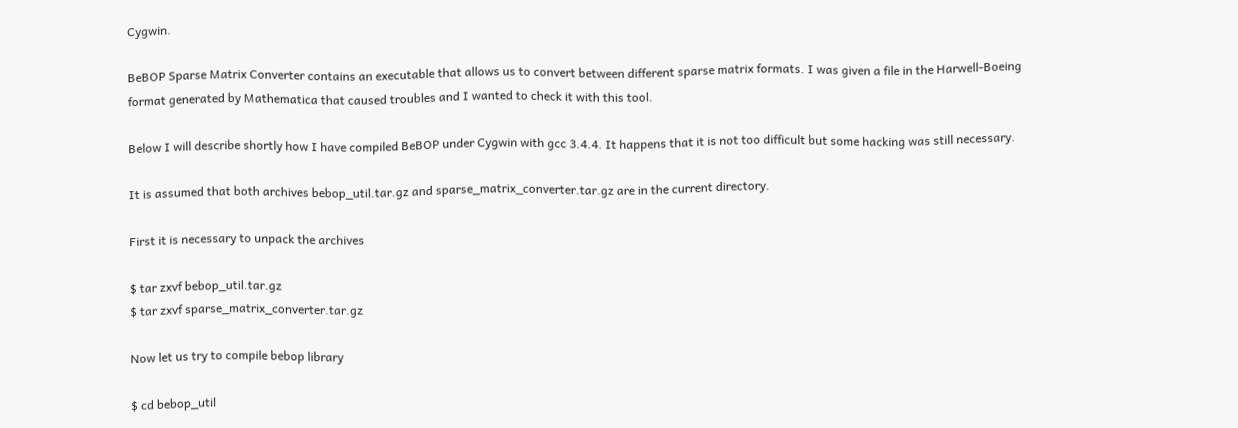Cygwin.

BeBOP Sparse Matrix Converter contains an executable that allows us to convert between different sparse matrix formats. I was given a file in the Harwell-Boeing format generated by Mathematica that caused troubles and I wanted to check it with this tool.

Below I will describe shortly how I have compiled BeBOP under Cygwin with gcc 3.4.4. It happens that it is not too difficult but some hacking was still necessary.

It is assumed that both archives bebop_util.tar.gz and sparse_matrix_converter.tar.gz are in the current directory.

First it is necessary to unpack the archives

$ tar zxvf bebop_util.tar.gz
$ tar zxvf sparse_matrix_converter.tar.gz

Now let us try to compile bebop library

$ cd bebop_util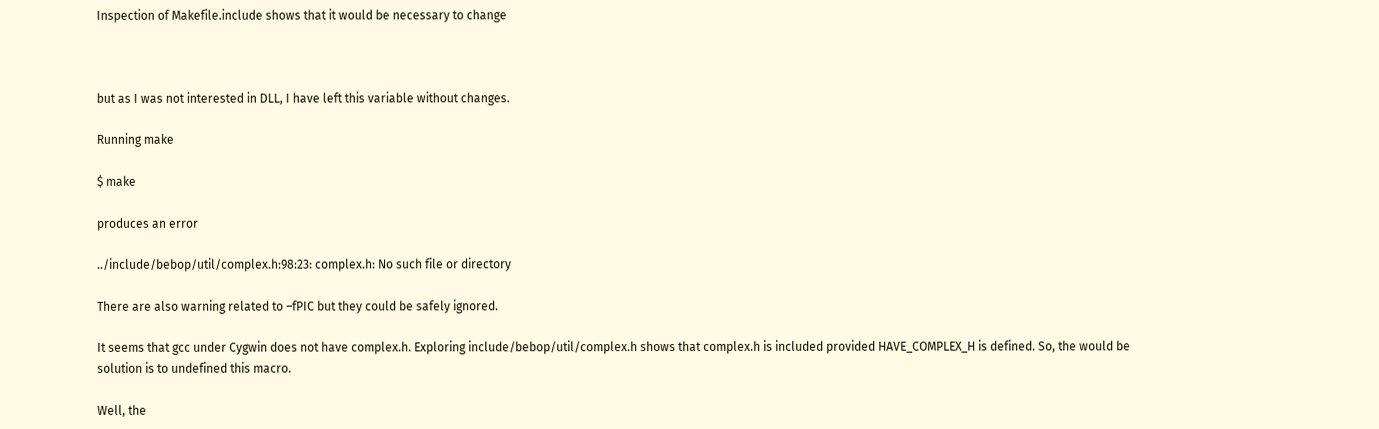Inspection of Makefile.include shows that it would be necessary to change



but as I was not interested in DLL, I have left this variable without changes.

Running make

$ make

produces an error

../include/bebop/util/complex.h:98:23: complex.h: No such file or directory

There are also warning related to –fPIC but they could be safely ignored.

It seems that gcc under Cygwin does not have complex.h. Exploring include/bebop/util/complex.h shows that complex.h is included provided HAVE_COMPLEX_H is defined. So, the would be solution is to undefined this macro.

Well, the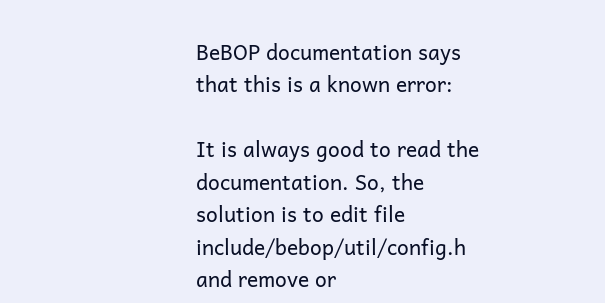BeBOP documentation says that this is a known error:

It is always good to read the documentation. So, the solution is to edit file include/bebop/util/config.h and remove or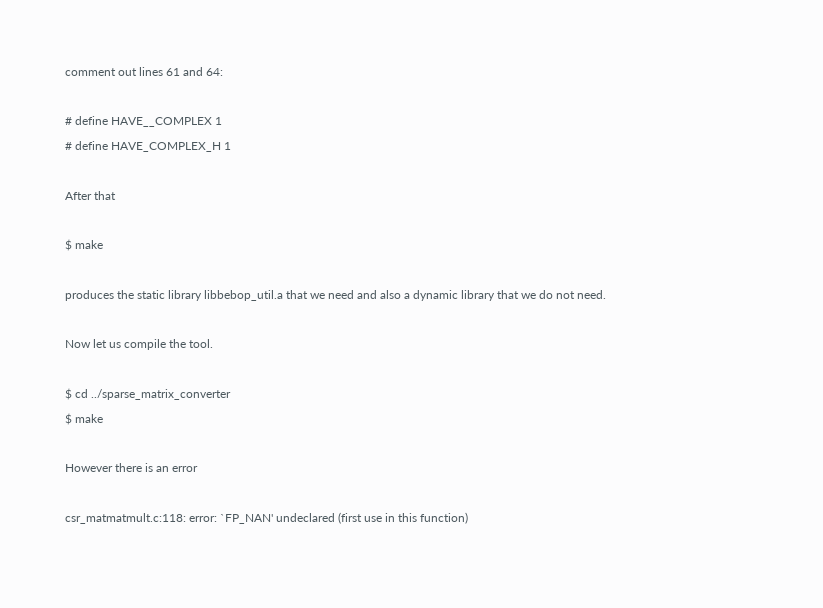comment out lines 61 and 64:

# define HAVE__COMPLEX 1
# define HAVE_COMPLEX_H 1

After that

$ make

produces the static library libbebop_util.a that we need and also a dynamic library that we do not need.

Now let us compile the tool.

$ cd ../sparse_matrix_converter
$ make

However there is an error

csr_matmatmult.c:118: error: `FP_NAN' undeclared (first use in this function)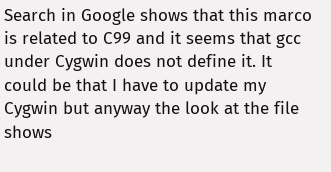Search in Google shows that this marco is related to C99 and it seems that gcc under Cygwin does not define it. It could be that I have to update my Cygwin but anyway the look at the file shows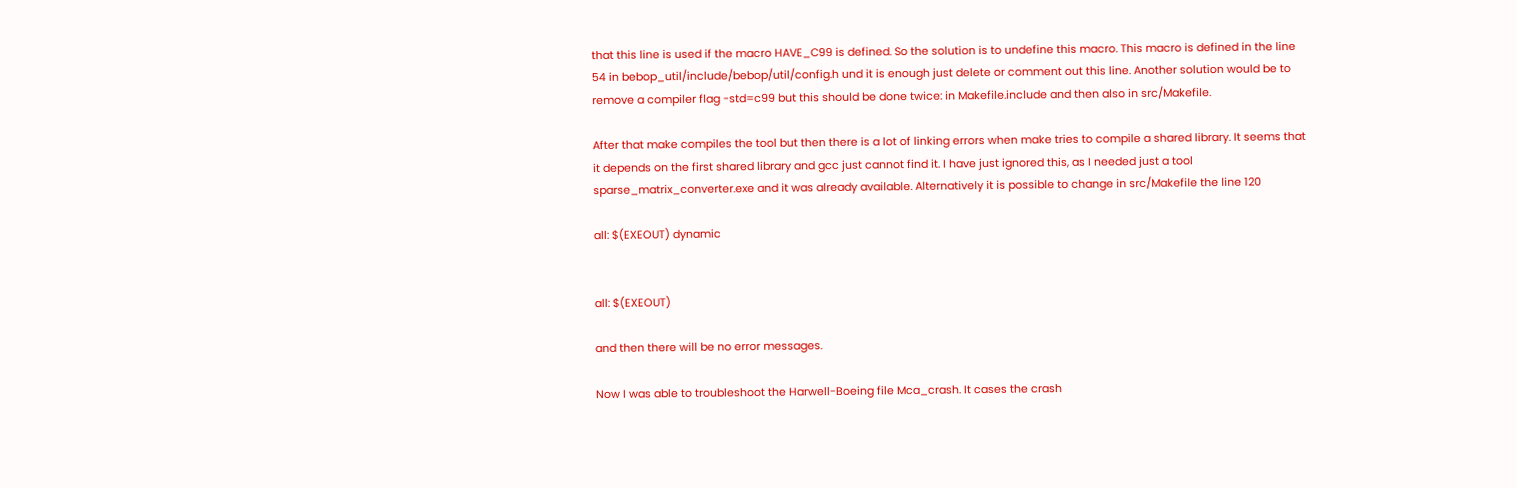that this line is used if the macro HAVE_C99 is defined. So the solution is to undefine this macro. This macro is defined in the line 54 in bebop_util/include/bebop/util/config.h und it is enough just delete or comment out this line. Another solution would be to remove a compiler flag -std=c99 but this should be done twice: in Makefile.include and then also in src/Makefile.

After that make compiles the tool but then there is a lot of linking errors when make tries to compile a shared library. It seems that it depends on the first shared library and gcc just cannot find it. I have just ignored this, as I needed just a tool sparse_matrix_converter.exe and it was already available. Alternatively it is possible to change in src/Makefile the line 120

all: $(EXEOUT) dynamic


all: $(EXEOUT)

and then there will be no error messages.

Now I was able to troubleshoot the Harwell-Boeing file Mca_crash. It cases the crash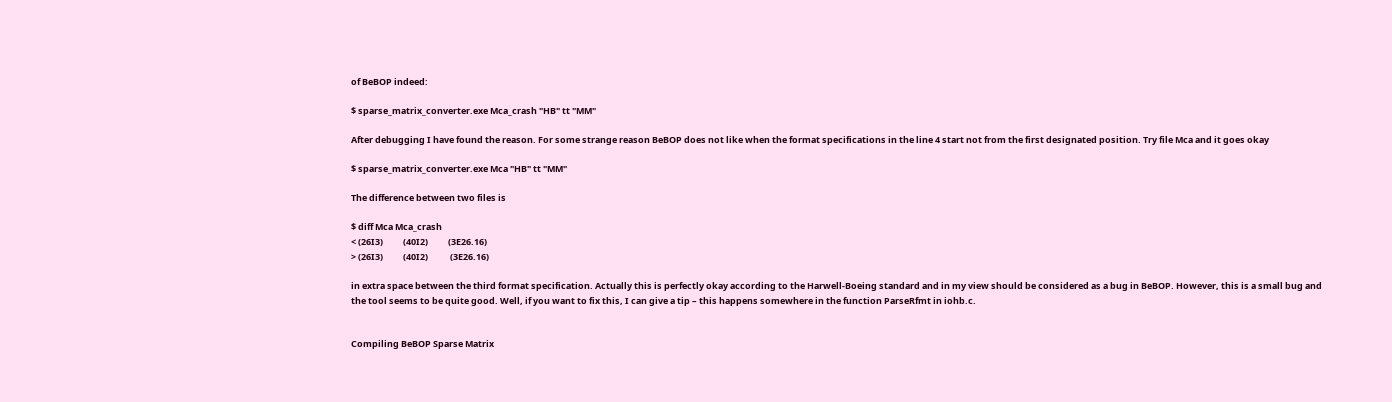of BeBOP indeed:

$ sparse_matrix_converter.exe Mca_crash "HB" tt "MM"

After debugging I have found the reason. For some strange reason BeBOP does not like when the format specifications in the line 4 start not from the first designated position. Try file Mca and it goes okay

$ sparse_matrix_converter.exe Mca "HB" tt "MM"

The difference between two files is

$ diff Mca Mca_crash
< (26I3)          (40I2)          (3E26.16)
> (26I3)          (40I2)           (3E26.16)

in extra space between the third format specification. Actually this is perfectly okay according to the Harwell-Boeing standard and in my view should be considered as a bug in BeBOP. However, this is a small bug and the tool seems to be quite good. Well, if you want to fix this, I can give a tip – this happens somewhere in the function ParseRfmt in iohb.c.


Compiling BeBOP Sparse Matrix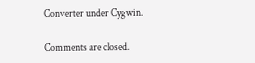Converter under Cygwin.

Comments are closed.